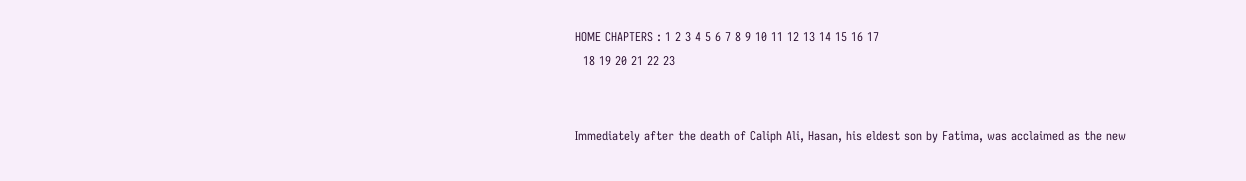HOME CHAPTERS : 1 2 3 4 5 6 7 8 9 10 11 12 13 14 15 16 17
  18 19 20 21 22 23


Immediately after the death of Caliph Ali, Hasan, his eldest son by Fatima, was acclaimed as the new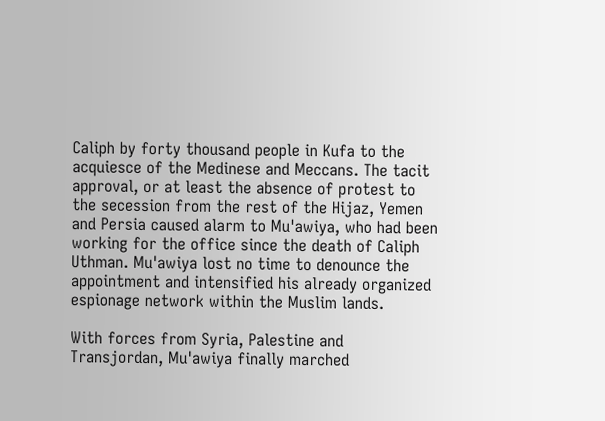Caliph by forty thousand people in Kufa to the acquiesce of the Medinese and Meccans. The tacit approval, or at least the absence of protest to the secession from the rest of the Hijaz, Yemen and Persia caused alarm to Mu'awiya, who had been working for the office since the death of Caliph Uthman. Mu'awiya lost no time to denounce the appointment and intensified his already organized espionage network within the Muslim lands.

With forces from Syria, Palestine and Transjordan, Mu'awiya finally marched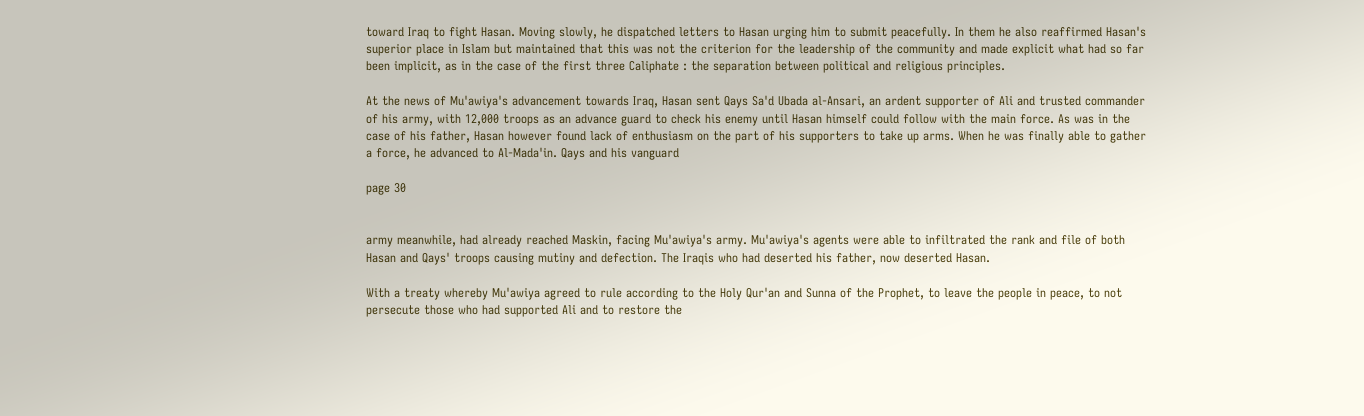toward Iraq to fight Hasan. Moving slowly, he dispatched letters to Hasan urging him to submit peacefully. In them he also reaffirmed Hasan's superior place in Islam but maintained that this was not the criterion for the leadership of the community and made explicit what had so far been implicit, as in the case of the first three Caliphate : the separation between political and religious principles.

At the news of Mu'awiya's advancement towards Iraq, Hasan sent Qays Sa'd Ubada al-Ansari, an ardent supporter of Ali and trusted commander of his army, with 12,000 troops as an advance guard to check his enemy until Hasan himself could follow with the main force. As was in the case of his father, Hasan however found lack of enthusiasm on the part of his supporters to take up arms. When he was finally able to gather a force, he advanced to Al-Mada'in. Qays and his vanguard

page 30


army meanwhile, had already reached Maskin, facing Mu'awiya's army. Mu'awiya's agents were able to infiltrated the rank and file of both Hasan and Qays' troops causing mutiny and defection. The Iraqis who had deserted his father, now deserted Hasan.

With a treaty whereby Mu'awiya agreed to rule according to the Holy Qur'an and Sunna of the Prophet, to leave the people in peace, to not persecute those who had supported Ali and to restore the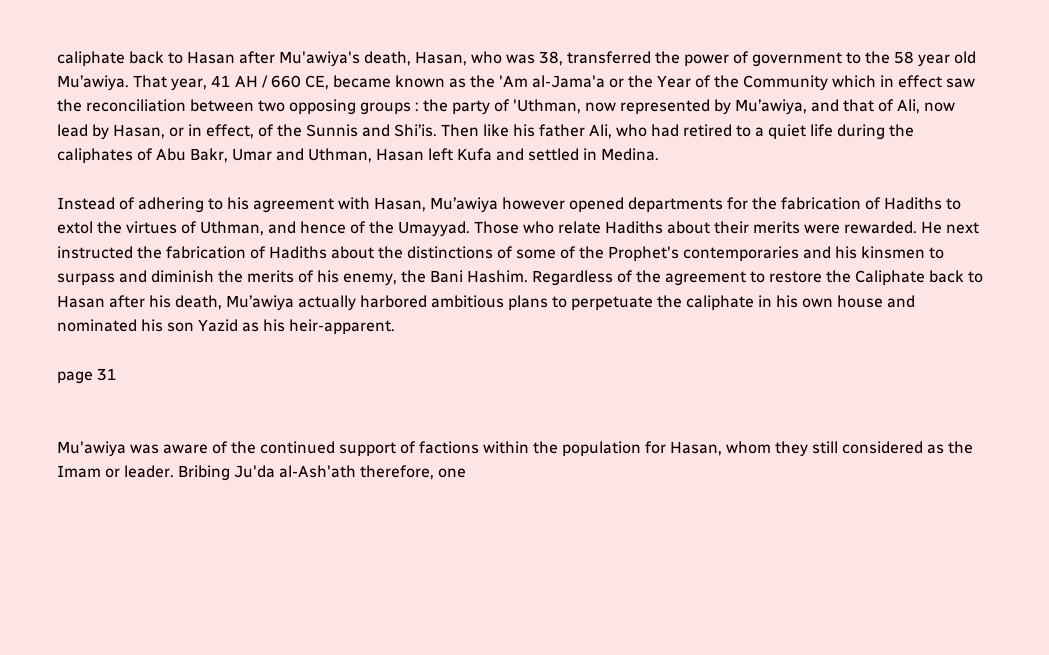caliphate back to Hasan after Mu'awiya's death, Hasan, who was 38, transferred the power of government to the 58 year old Mu’awiya. That year, 41 AH / 660 CE, became known as the 'Am al-Jama'a or the Year of the Community which in effect saw the reconciliation between two opposing groups : the party of 'Uthman, now represented by Mu’awiya, and that of Ali, now lead by Hasan, or in effect, of the Sunnis and Shi’is. Then like his father Ali, who had retired to a quiet life during the caliphates of Abu Bakr, Umar and Uthman, Hasan left Kufa and settled in Medina.

Instead of adhering to his agreement with Hasan, Mu’awiya however opened departments for the fabrication of Hadiths to extol the virtues of Uthman, and hence of the Umayyad. Those who relate Hadiths about their merits were rewarded. He next instructed the fabrication of Hadiths about the distinctions of some of the Prophet's contemporaries and his kinsmen to surpass and diminish the merits of his enemy, the Bani Hashim. Regardless of the agreement to restore the Caliphate back to Hasan after his death, Mu’awiya actually harbored ambitious plans to perpetuate the caliphate in his own house and nominated his son Yazid as his heir-apparent.

page 31


Mu'awiya was aware of the continued support of factions within the population for Hasan, whom they still considered as the Imam or leader. Bribing Ju'da al-Ash'ath therefore, one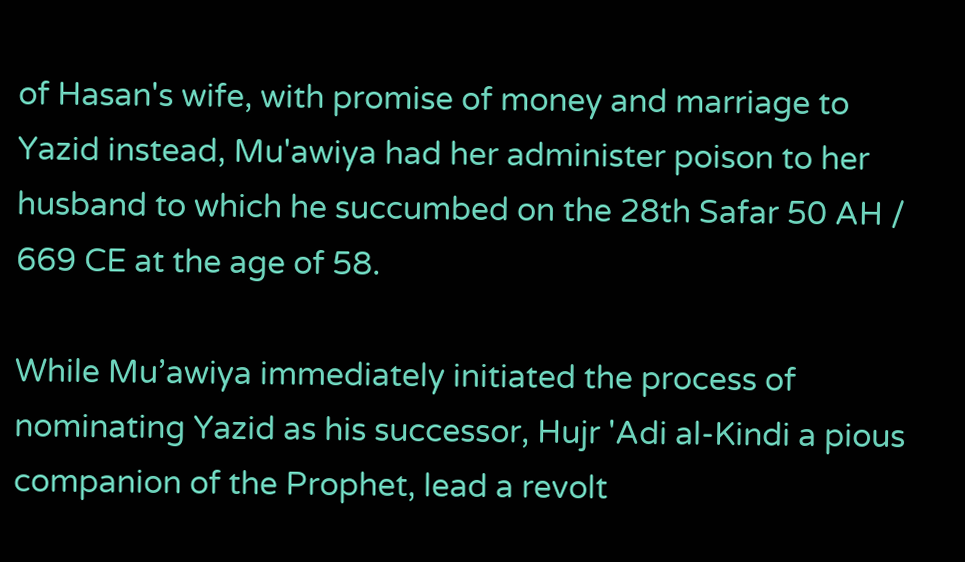of Hasan's wife, with promise of money and marriage to Yazid instead, Mu'awiya had her administer poison to her husband to which he succumbed on the 28th Safar 50 AH / 669 CE at the age of 58.

While Mu’awiya immediately initiated the process of nominating Yazid as his successor, Hujr 'Adi al-Kindi a pious companion of the Prophet, lead a revolt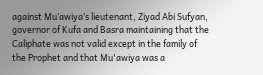against Mu’awiya’s lieutenant, Ziyad Abi Sufyan, governor of Kufa and Basra maintaining that the Caliphate was not valid except in the family of the Prophet and that Mu'awiya was a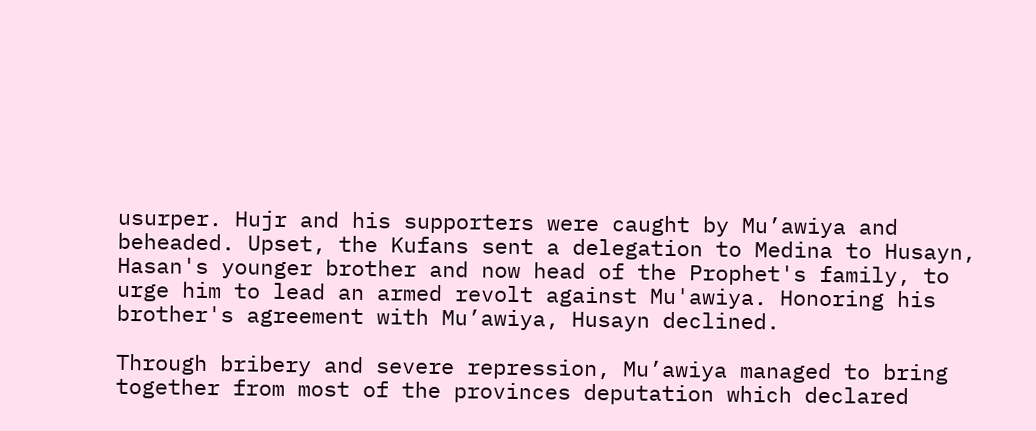usurper. Hujr and his supporters were caught by Mu’awiya and beheaded. Upset, the Kufans sent a delegation to Medina to Husayn, Hasan's younger brother and now head of the Prophet's family, to urge him to lead an armed revolt against Mu'awiya. Honoring his brother's agreement with Mu’awiya, Husayn declined.

Through bribery and severe repression, Mu’awiya managed to bring together from most of the provinces deputation which declared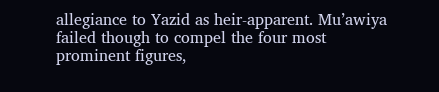allegiance to Yazid as heir-apparent. Mu’awiya failed though to compel the four most prominent figures,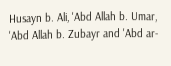Husayn b. Ali, 'Abd Allah b. Umar, 'Abd Allah b. Zubayr and 'Abd ar-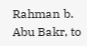Rahman b. Abu Bakr, to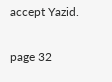accept Yazid.

page 32